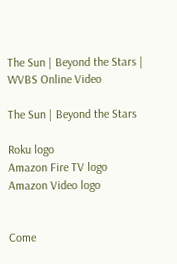The Sun | Beyond the Stars | WVBS Online Video

The Sun | Beyond the Stars

Roku logo
Amazon Fire TV logo
Amazon Video logo


Come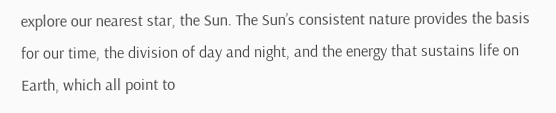explore our nearest star, the Sun. The Sun’s consistent nature provides the basis for our time, the division of day and night, and the energy that sustains life on Earth, which all point to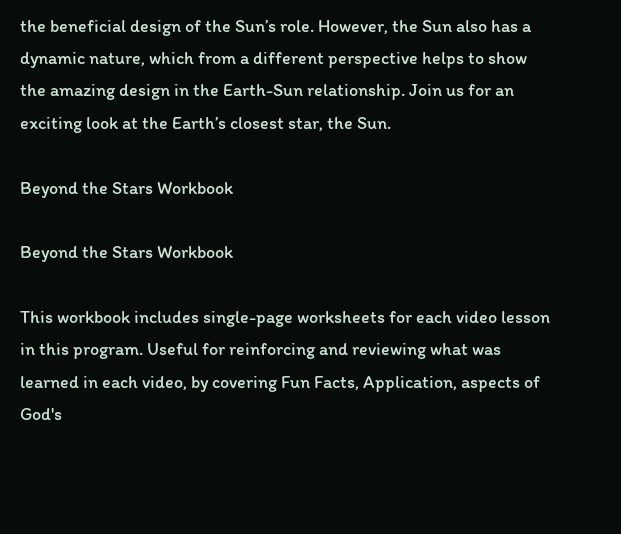the beneficial design of the Sun’s role. However, the Sun also has a dynamic nature, which from a different perspective helps to show the amazing design in the Earth-Sun relationship. Join us for an exciting look at the Earth’s closest star, the Sun.

Beyond the Stars Workbook

Beyond the Stars Workbook

This workbook includes single-page worksheets for each video lesson in this program. Useful for reinforcing and reviewing what was learned in each video, by covering Fun Facts, Application, aspects of God's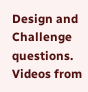Design and Challenge questions.
Videos from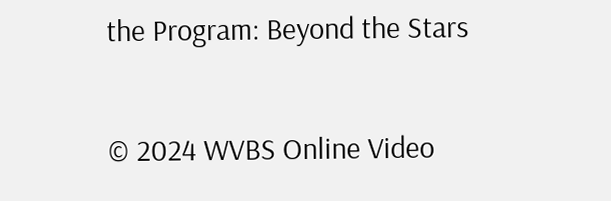the Program: Beyond the Stars

© 2024 WVBS Online Video